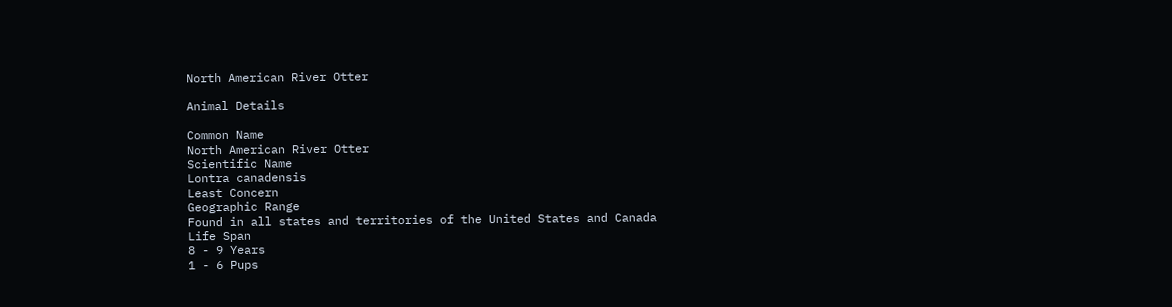North American River Otter

Animal Details

Common Name
North American River Otter
Scientific Name
Lontra canadensis
Least Concern
Geographic Range
Found in all states and territories of the United States and Canada
Life Span
8 - 9 Years
1 - 6 Pups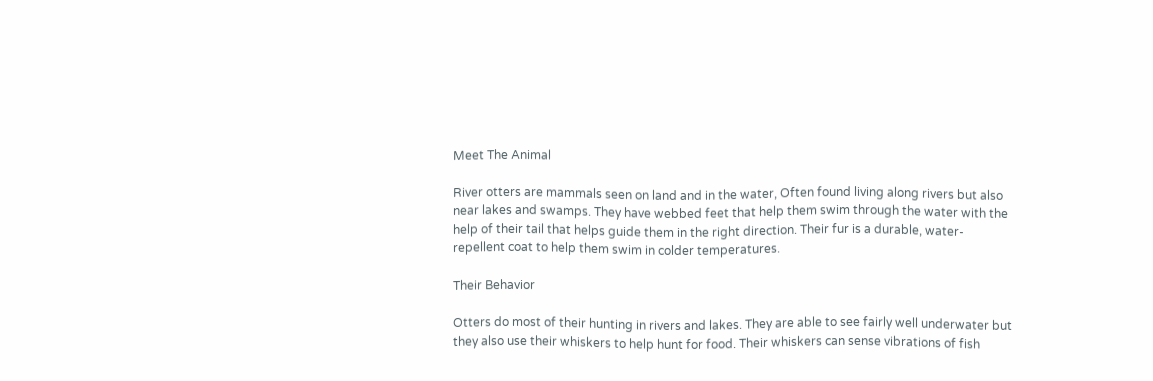Meet The Animal

River otters are mammals seen on land and in the water, Often found living along rivers but also near lakes and swamps. They have webbed feet that help them swim through the water with the help of their tail that helps guide them in the right direction. Their fur is a durable, water-repellent coat to help them swim in colder temperatures.

Their Behavior

Otters do most of their hunting in rivers and lakes. They are able to see fairly well underwater but they also use their whiskers to help hunt for food. Their whiskers can sense vibrations of fish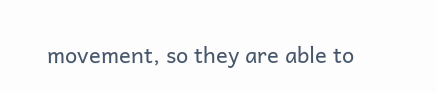movement, so they are able to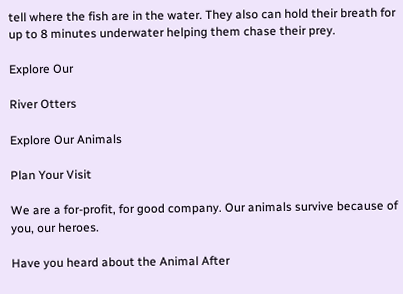tell where the fish are in the water. They also can hold their breath for up to 8 minutes underwater helping them chase their prey.

Explore Our

River Otters

Explore Our Animals

Plan Your Visit

We are a for-profit, for good company. Our animals survive because of you, our heroes.

Have you heard about the Animal After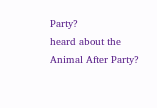Party?
heard about the Animal After Party?